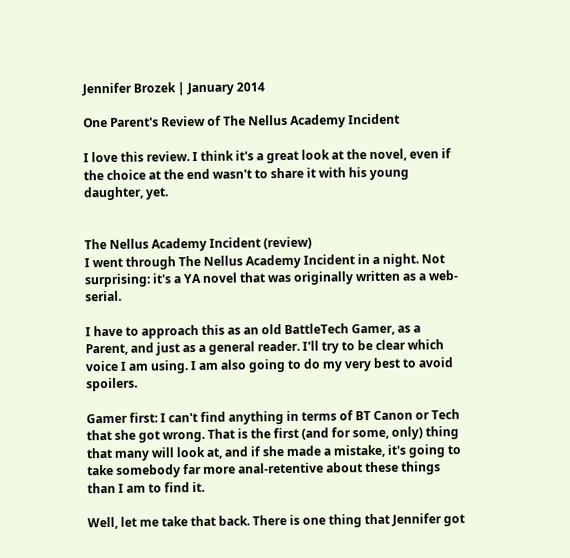Jennifer Brozek | January 2014

One Parent's Review of The Nellus Academy Incident

I love this review. I think it's a great look at the novel, even if the choice at the end wasn't to share it with his young daughter, yet.


The Nellus Academy Incident (review)
I went through The Nellus Academy Incident in a night. Not surprising: it's a YA novel that was originally written as a web-serial.

I have to approach this as an old BattleTech Gamer, as a Parent, and just as a general reader. I'll try to be clear which voice I am using. I am also going to do my very best to avoid spoilers.

Gamer first: I can't find anything in terms of BT Canon or Tech that she got wrong. That is the first (and for some, only) thing that many will look at, and if she made a mistake, it's going to take somebody far more anal-retentive about these things than I am to find it.

Well, let me take that back. There is one thing that Jennifer got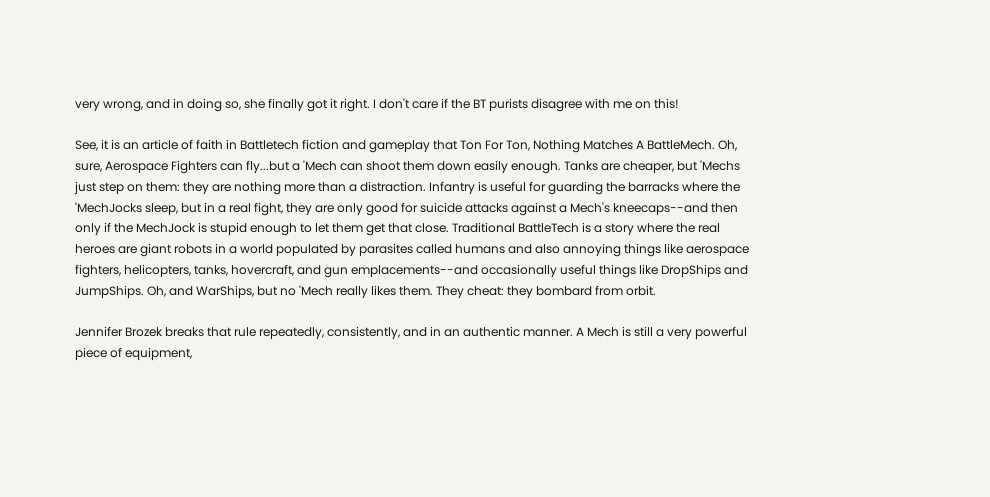very wrong, and in doing so, she finally got it right. I don't care if the BT purists disagree with me on this!

See, it is an article of faith in Battletech fiction and gameplay that Ton For Ton, Nothing Matches A BattleMech. Oh, sure, Aerospace Fighters can fly...but a 'Mech can shoot them down easily enough. Tanks are cheaper, but 'Mechs just step on them: they are nothing more than a distraction. Infantry is useful for guarding the barracks where the 'MechJocks sleep, but in a real fight, they are only good for suicide attacks against a Mech's kneecaps--and then only if the MechJock is stupid enough to let them get that close. Traditional BattleTech is a story where the real heroes are giant robots in a world populated by parasites called humans and also annoying things like aerospace fighters, helicopters, tanks, hovercraft, and gun emplacements--and occasionally useful things like DropShips and JumpShips. Oh, and WarShips, but no 'Mech really likes them. They cheat: they bombard from orbit.

Jennifer Brozek breaks that rule repeatedly, consistently, and in an authentic manner. A Mech is still a very powerful piece of equipment,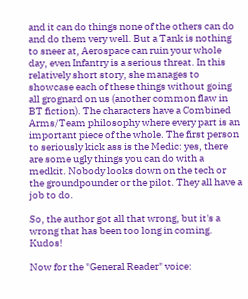and it can do things none of the others can do and do them very well. But a Tank is nothing to sneer at, Aerospace can ruin your whole day, even Infantry is a serious threat. In this relatively short story, she manages to showcase each of these things without going all grognard on us (another common flaw in BT fiction). The characters have a Combined Arms/Team philosophy where every part is an important piece of the whole. The first person to seriously kick ass is the Medic: yes, there are some ugly things you can do with a medkit. Nobody looks down on the tech or the groundpounder or the pilot. They all have a job to do.

So, the author got all that wrong, but it's a wrong that has been too long in coming. Kudos!

Now for the "General Reader" voice: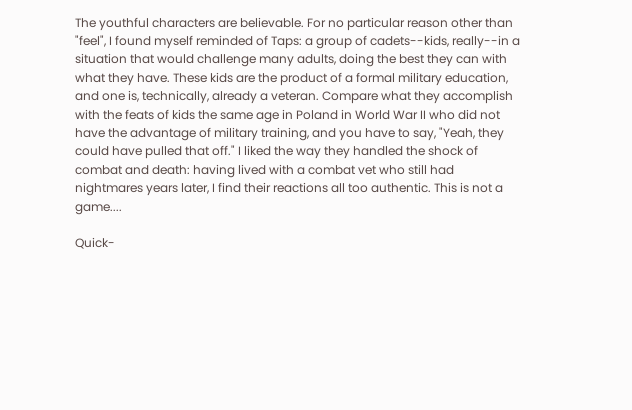The youthful characters are believable. For no particular reason other than "feel", I found myself reminded of Taps: a group of cadets--kids, really--in a situation that would challenge many adults, doing the best they can with what they have. These kids are the product of a formal military education, and one is, technically, already a veteran. Compare what they accomplish with the feats of kids the same age in Poland in World War II who did not have the advantage of military training, and you have to say, "Yeah, they could have pulled that off." I liked the way they handled the shock of combat and death: having lived with a combat vet who still had nightmares years later, I find their reactions all too authentic. This is not a game....

Quick-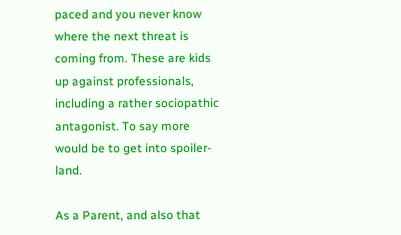paced and you never know where the next threat is coming from. These are kids up against professionals, including a rather sociopathic antagonist. To say more would be to get into spoiler-land.

As a Parent, and also that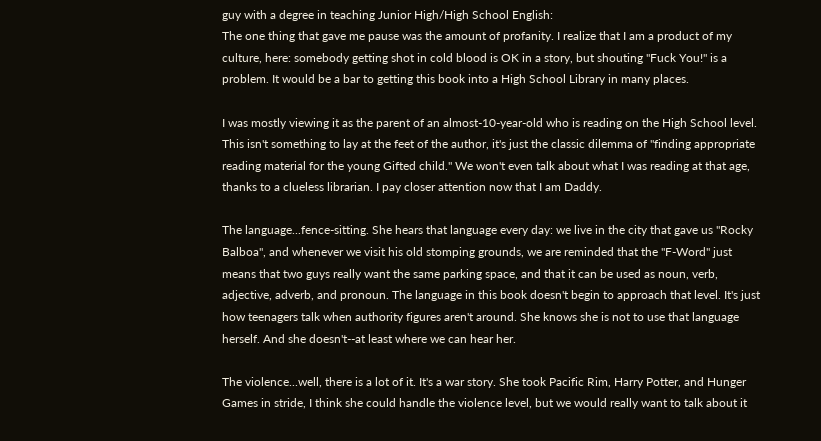guy with a degree in teaching Junior High/High School English:
The one thing that gave me pause was the amount of profanity. I realize that I am a product of my culture, here: somebody getting shot in cold blood is OK in a story, but shouting "Fuck You!" is a problem. It would be a bar to getting this book into a High School Library in many places.

I was mostly viewing it as the parent of an almost-10-year-old who is reading on the High School level. This isn't something to lay at the feet of the author, it's just the classic dilemma of "finding appropriate reading material for the young Gifted child." We won't even talk about what I was reading at that age, thanks to a clueless librarian. I pay closer attention now that I am Daddy.

The language...fence-sitting. She hears that language every day: we live in the city that gave us "Rocky Balboa", and whenever we visit his old stomping grounds, we are reminded that the "F-Word" just means that two guys really want the same parking space, and that it can be used as noun, verb, adjective, adverb, and pronoun. The language in this book doesn't begin to approach that level. It's just how teenagers talk when authority figures aren't around. She knows she is not to use that language herself. And she doesn't--at least where we can hear her.

The violence...well, there is a lot of it. It's a war story. She took Pacific Rim, Harry Potter, and Hunger Games in stride, I think she could handle the violence level, but we would really want to talk about it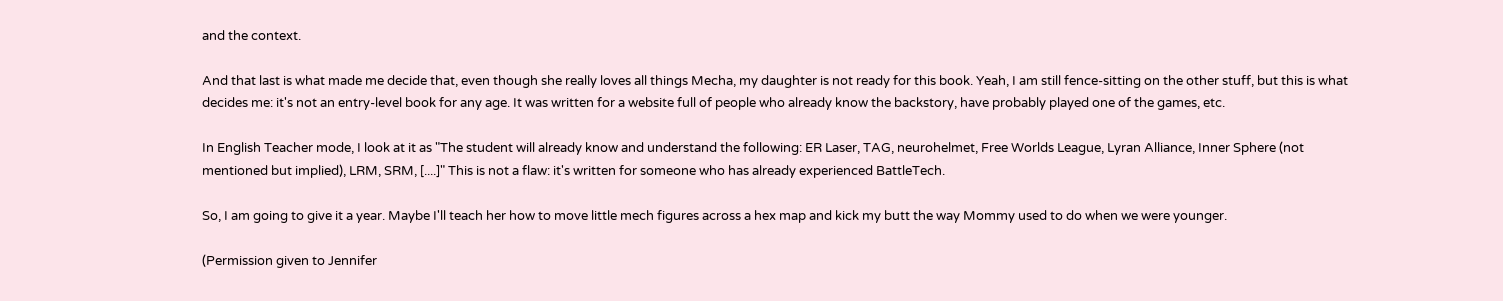and the context.

And that last is what made me decide that, even though she really loves all things Mecha, my daughter is not ready for this book. Yeah, I am still fence-sitting on the other stuff, but this is what decides me: it's not an entry-level book for any age. It was written for a website full of people who already know the backstory, have probably played one of the games, etc.

In English Teacher mode, I look at it as "The student will already know and understand the following: ER Laser, TAG, neurohelmet, Free Worlds League, Lyran Alliance, Inner Sphere (not mentioned but implied), LRM, SRM, [....]" This is not a flaw: it's written for someone who has already experienced BattleTech.

So, I am going to give it a year. Maybe I'll teach her how to move little mech figures across a hex map and kick my butt the way Mommy used to do when we were younger.

(Permission given to Jennifer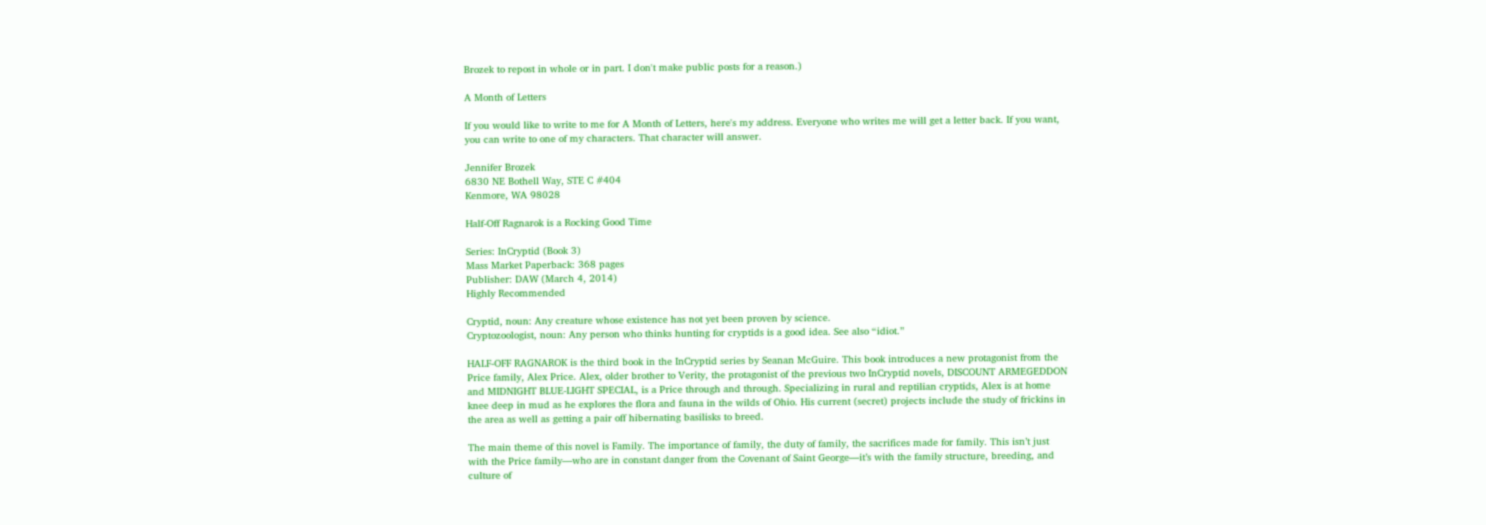Brozek to repost in whole or in part. I don't make public posts for a reason.)

A Month of Letters

If you would like to write to me for A Month of Letters, here's my address. Everyone who writes me will get a letter back. If you want, you can write to one of my characters. That character will answer.

Jennifer Brozek
6830 NE Bothell Way, STE C #404
Kenmore, WA 98028

Half-Off Ragnarok is a Rocking Good Time

Series: InCryptid (Book 3)
Mass Market Paperback: 368 pages
Publisher: DAW (March 4, 2014)
Highly Recommended

Cryptid, noun: Any creature whose existence has not yet been proven by science.
Cryptozoologist, noun: Any person who thinks hunting for cryptids is a good idea. See also “idiot.”

HALF-OFF RAGNAROK is the third book in the InCryptid series by Seanan McGuire. This book introduces a new protagonist from the Price family, Alex Price. Alex, older brother to Verity, the protagonist of the previous two InCryptid novels, DISCOUNT ARMEGEDDON and MIDNIGHT BLUE-LIGHT SPECIAL, is a Price through and through. Specializing in rural and reptilian cryptids, Alex is at home knee deep in mud as he explores the flora and fauna in the wilds of Ohio. His current (secret) projects include the study of frickins in the area as well as getting a pair off hibernating basilisks to breed.

The main theme of this novel is Family. The importance of family, the duty of family, the sacrifices made for family. This isn’t just with the Price family—who are in constant danger from the Covenant of Saint George—it’s with the family structure, breeding, and culture of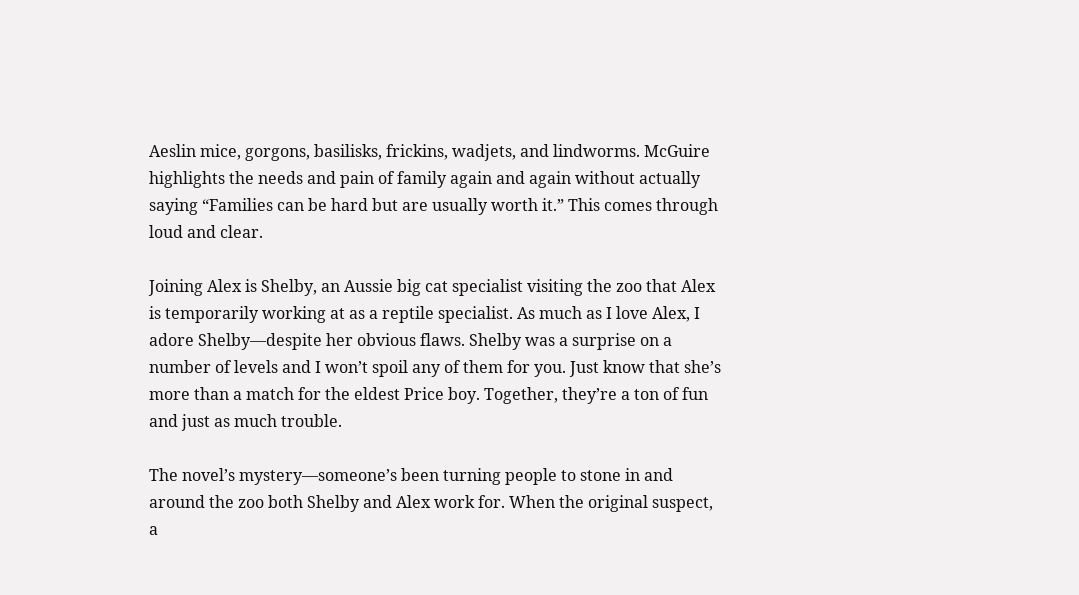Aeslin mice, gorgons, basilisks, frickins, wadjets, and lindworms. McGuire highlights the needs and pain of family again and again without actually saying “Families can be hard but are usually worth it.” This comes through loud and clear.

Joining Alex is Shelby, an Aussie big cat specialist visiting the zoo that Alex is temporarily working at as a reptile specialist. As much as I love Alex, I adore Shelby—despite her obvious flaws. Shelby was a surprise on a number of levels and I won’t spoil any of them for you. Just know that she’s more than a match for the eldest Price boy. Together, they’re a ton of fun and just as much trouble.

The novel’s mystery—someone’s been turning people to stone in and around the zoo both Shelby and Alex work for. When the original suspect, a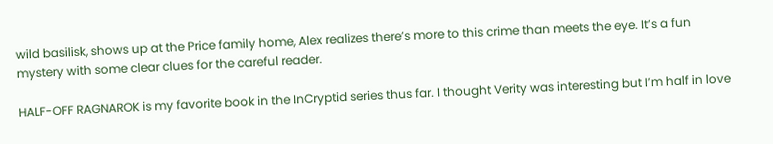wild basilisk, shows up at the Price family home, Alex realizes there’s more to this crime than meets the eye. It’s a fun mystery with some clear clues for the careful reader.

HALF-OFF RAGNAROK is my favorite book in the InCryptid series thus far. I thought Verity was interesting but I’m half in love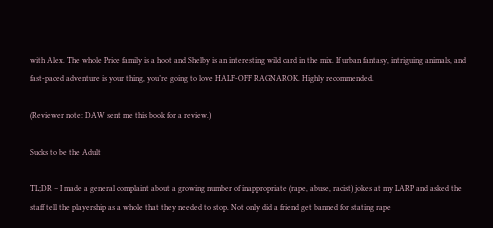with Alex. The whole Price family is a hoot and Shelby is an interesting wild card in the mix. If urban fantasy, intriguing animals, and fast-paced adventure is your thing, you’re going to love HALF-OFF RAGNAROK. Highly recommended.

(Reviewer note: DAW sent me this book for a review.)

Sucks to be the Adult

TL;DR – I made a general complaint about a growing number of inappropriate (rape, abuse, racist) jokes at my LARP and asked the staff tell the playership as a whole that they needed to stop. Not only did a friend get banned for stating rape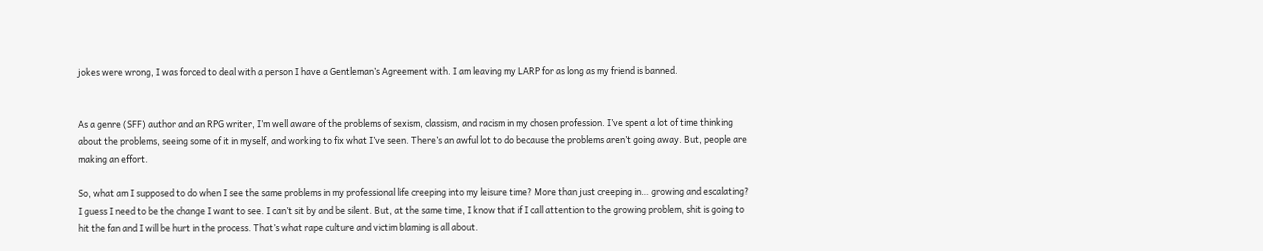jokes were wrong, I was forced to deal with a person I have a Gentleman’s Agreement with. I am leaving my LARP for as long as my friend is banned.


As a genre (SFF) author and an RPG writer, I’m well aware of the problems of sexism, classism, and racism in my chosen profession. I’ve spent a lot of time thinking about the problems, seeing some of it in myself, and working to fix what I’ve seen. There’s an awful lot to do because the problems aren’t going away. But, people are making an effort.

So, what am I supposed to do when I see the same problems in my professional life creeping into my leisure time? More than just creeping in… growing and escalating? I guess I need to be the change I want to see. I can’t sit by and be silent. But, at the same time, I know that if I call attention to the growing problem, shit is going to hit the fan and I will be hurt in the process. That’s what rape culture and victim blaming is all about.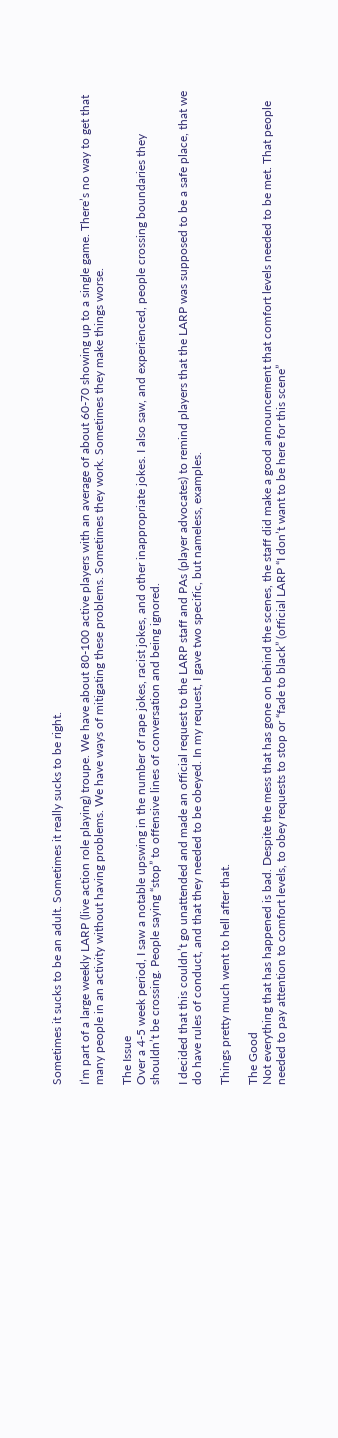Sometimes it sucks to be an adult. Sometimes it really sucks to be right.

I’m part of a large weekly LARP (live action role playing) troupe. We have about 80-100 active players with an average of about 60-70 showing up to a single game. There’s no way to get that many people in an activity without having problems. We have ways of mitigating these problems. Sometimes they work. Sometimes they make things worse.

The Issue
Over a 4-5 week period, I saw a notable upswing in the number of rape jokes, racist jokes, and other inappropriate jokes. I also saw, and experienced, people crossing boundaries they shouldn’t be crossing. People saying “stop” to offensive lines of conversation and being ignored.

I decided that this couldn’t go unattended and made an official request to the LARP staff and PAs (player advocates) to remind players that the LARP was supposed to be a safe place, that we do have rules of conduct, and that they needed to be obeyed. In my request, I gave two specific, but nameless, examples.

Things pretty much went to hell after that.

The Good
Not everything that has happened is bad. Despite the mess that has gone on behind the scenes, the staff did make a good announcement that comfort levels needed to be met. That people needed to pay attention to comfort levels, to obey requests to stop or “fade to black” (official LARP “I don’t want to be here for this scene”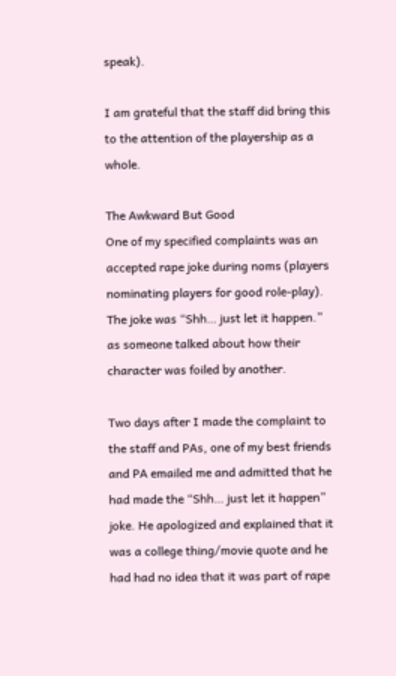speak).

I am grateful that the staff did bring this to the attention of the playership as a whole.

The Awkward But Good
One of my specified complaints was an accepted rape joke during noms (players nominating players for good role-play). The joke was “Shh… just let it happen.” as someone talked about how their character was foiled by another.

Two days after I made the complaint to the staff and PAs, one of my best friends and PA emailed me and admitted that he had made the “Shh… just let it happen” joke. He apologized and explained that it was a college thing/movie quote and he had had no idea that it was part of rape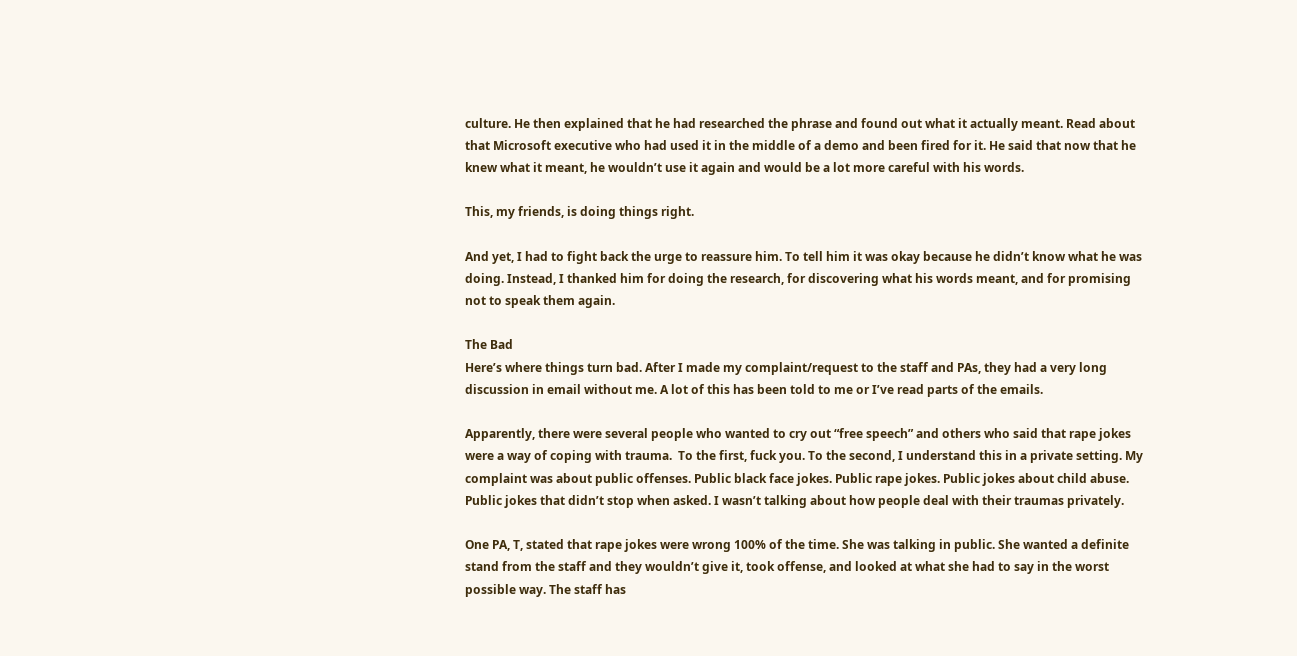culture. He then explained that he had researched the phrase and found out what it actually meant. Read about that Microsoft executive who had used it in the middle of a demo and been fired for it. He said that now that he knew what it meant, he wouldn’t use it again and would be a lot more careful with his words.

This, my friends, is doing things right.

And yet, I had to fight back the urge to reassure him. To tell him it was okay because he didn’t know what he was doing. Instead, I thanked him for doing the research, for discovering what his words meant, and for promising not to speak them again.

The Bad
Here’s where things turn bad. After I made my complaint/request to the staff and PAs, they had a very long discussion in email without me. A lot of this has been told to me or I’ve read parts of the emails.

Apparently, there were several people who wanted to cry out “free speech” and others who said that rape jokes were a way of coping with trauma.  To the first, fuck you. To the second, I understand this in a private setting. My complaint was about public offenses. Public black face jokes. Public rape jokes. Public jokes about child abuse. Public jokes that didn’t stop when asked. I wasn’t talking about how people deal with their traumas privately.

One PA, T, stated that rape jokes were wrong 100% of the time. She was talking in public. She wanted a definite stand from the staff and they wouldn’t give it, took offense, and looked at what she had to say in the worst possible way. The staff has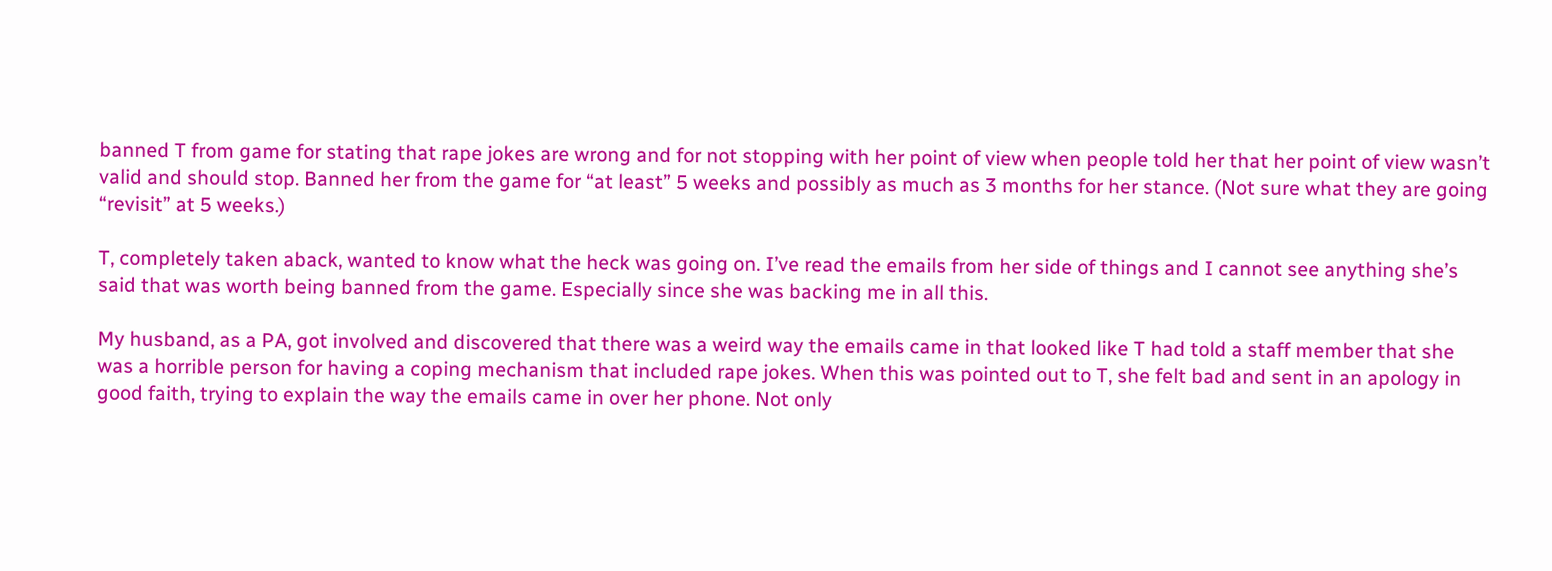banned T from game for stating that rape jokes are wrong and for not stopping with her point of view when people told her that her point of view wasn’t valid and should stop. Banned her from the game for “at least” 5 weeks and possibly as much as 3 months for her stance. (Not sure what they are going “revisit” at 5 weeks.)

T, completely taken aback, wanted to know what the heck was going on. I’ve read the emails from her side of things and I cannot see anything she’s said that was worth being banned from the game. Especially since she was backing me in all this.

My husband, as a PA, got involved and discovered that there was a weird way the emails came in that looked like T had told a staff member that she was a horrible person for having a coping mechanism that included rape jokes. When this was pointed out to T, she felt bad and sent in an apology in good faith, trying to explain the way the emails came in over her phone. Not only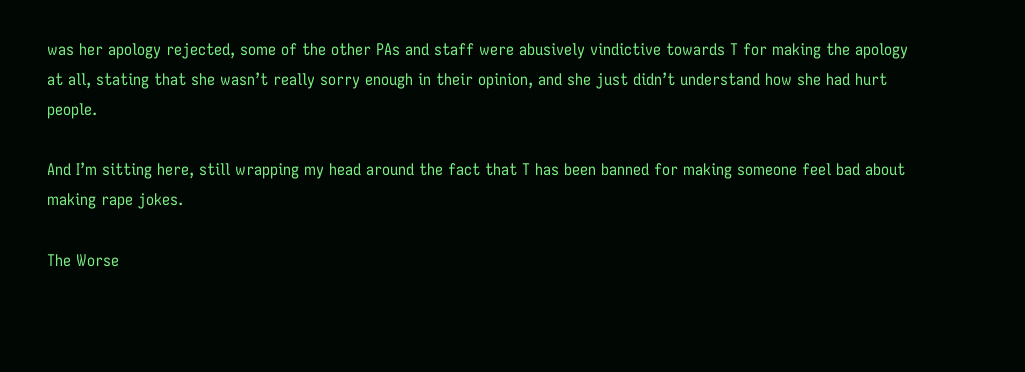was her apology rejected, some of the other PAs and staff were abusively vindictive towards T for making the apology at all, stating that she wasn’t really sorry enough in their opinion, and she just didn’t understand how she had hurt people.

And I’m sitting here, still wrapping my head around the fact that T has been banned for making someone feel bad about making rape jokes.

The Worse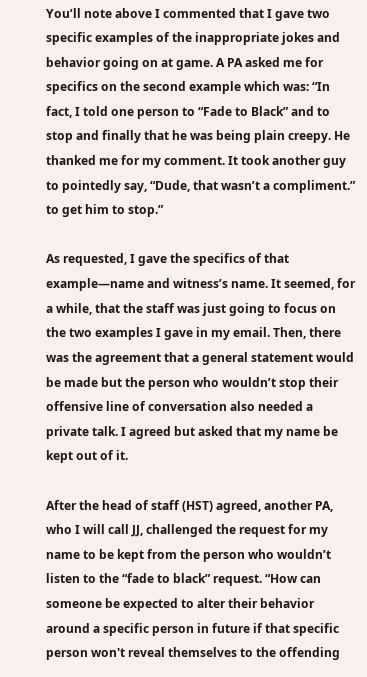You’ll note above I commented that I gave two specific examples of the inappropriate jokes and behavior going on at game. A PA asked me for specifics on the second example which was: “In fact, I told one person to “Fade to Black” and to stop and finally that he was being plain creepy. He thanked me for my comment. It took another guy to pointedly say, “Dude, that wasn’t a compliment.” to get him to stop.”

As requested, I gave the specifics of that example—name and witness’s name. It seemed, for a while, that the staff was just going to focus on the two examples I gave in my email. Then, there was the agreement that a general statement would be made but the person who wouldn’t stop their offensive line of conversation also needed a private talk. I agreed but asked that my name be kept out of it.

After the head of staff (HST) agreed, another PA, who I will call JJ, challenged the request for my name to be kept from the person who wouldn’t listen to the “fade to black” request. “How can someone be expected to alter their behavior around a specific person in future if that specific person won't reveal themselves to the offending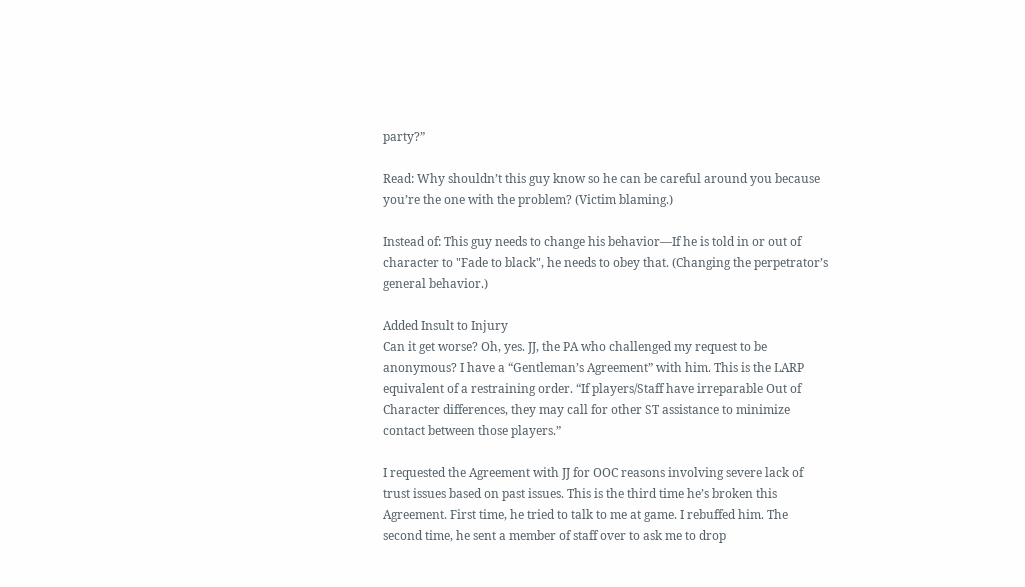party?”

Read: Why shouldn’t this guy know so he can be careful around you because you’re the one with the problem? (Victim blaming.)

Instead of: This guy needs to change his behavior—If he is told in or out of character to "Fade to black", he needs to obey that. (Changing the perpetrator’s general behavior.)

Added Insult to Injury
Can it get worse? Oh, yes. JJ, the PA who challenged my request to be anonymous? I have a “Gentleman’s Agreement” with him. This is the LARP equivalent of a restraining order. “If players/Staff have irreparable Out of Character differences, they may call for other ST assistance to minimize contact between those players.”

I requested the Agreement with JJ for OOC reasons involving severe lack of trust issues based on past issues. This is the third time he’s broken this Agreement. First time, he tried to talk to me at game. I rebuffed him. The second time, he sent a member of staff over to ask me to drop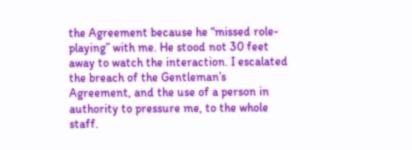the Agreement because he “missed role-playing” with me. He stood not 30 feet away to watch the interaction. I escalated the breach of the Gentleman’s Agreement, and the use of a person in authority to pressure me, to the whole staff.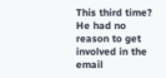This third time? He had no reason to get involved in the email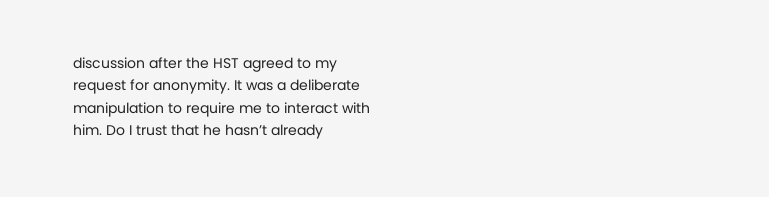discussion after the HST agreed to my request for anonymity. It was a deliberate manipulation to require me to interact with him. Do I trust that he hasn’t already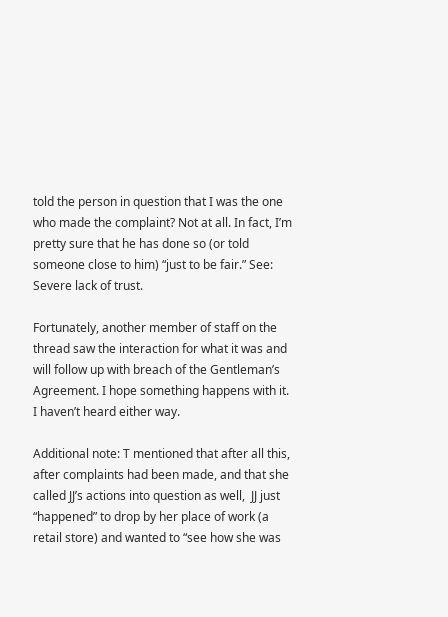told the person in question that I was the one who made the complaint? Not at all. In fact, I’m pretty sure that he has done so (or told someone close to him) “just to be fair.” See: Severe lack of trust.

Fortunately, another member of staff on the thread saw the interaction for what it was and will follow up with breach of the Gentleman’s Agreement. I hope something happens with it. I haven’t heard either way.

Additional note: T mentioned that after all this, after complaints had been made, and that she called JJ’s actions into question as well,  JJ just “happened” to drop by her place of work (a retail store) and wanted to “see how she was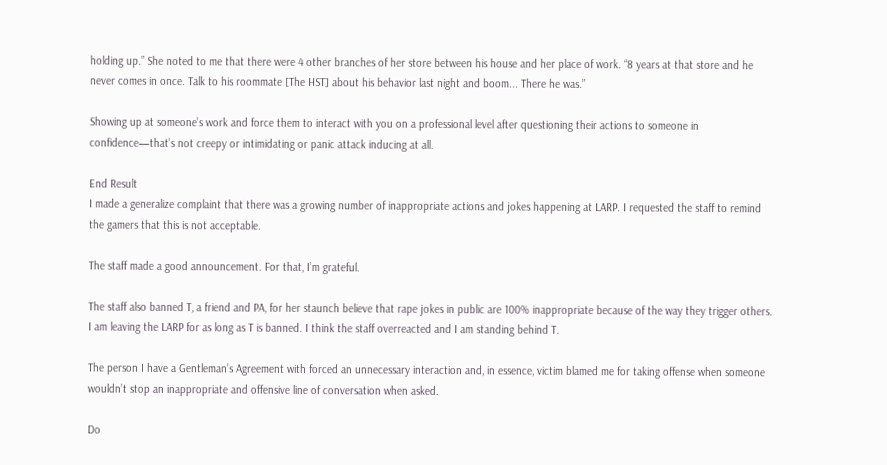holding up.” She noted to me that there were 4 other branches of her store between his house and her place of work. “8 years at that store and he never comes in once. Talk to his roommate [The HST] about his behavior last night and boom... There he was.”

Showing up at someone’s work and force them to interact with you on a professional level after questioning their actions to someone in confidence—that’s not creepy or intimidating or panic attack inducing at all.

End Result
I made a generalize complaint that there was a growing number of inappropriate actions and jokes happening at LARP. I requested the staff to remind the gamers that this is not acceptable.

The staff made a good announcement. For that, I’m grateful.

The staff also banned T, a friend and PA, for her staunch believe that rape jokes in public are 100% inappropriate because of the way they trigger others. I am leaving the LARP for as long as T is banned. I think the staff overreacted and I am standing behind T.

The person I have a Gentleman’s Agreement with forced an unnecessary interaction and, in essence, victim blamed me for taking offense when someone wouldn’t stop an inappropriate and offensive line of conversation when asked.

Do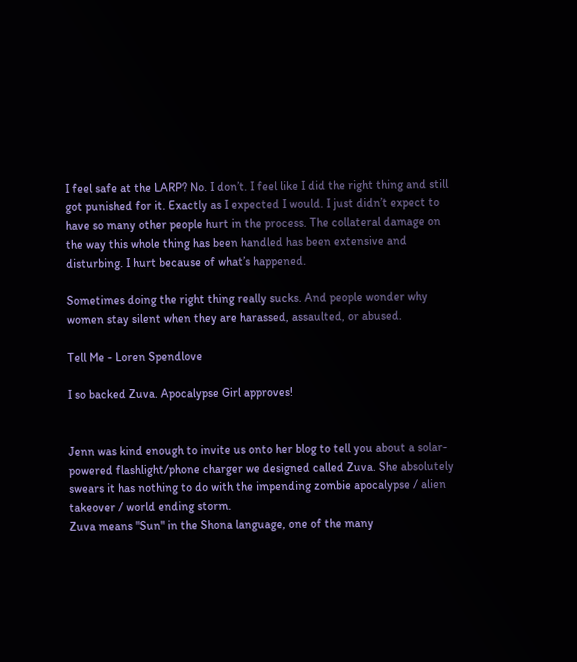I feel safe at the LARP? No. I don’t. I feel like I did the right thing and still got punished for it. Exactly as I expected I would. I just didn’t expect to have so many other people hurt in the process. The collateral damage on the way this whole thing has been handled has been extensive and disturbing. I hurt because of what’s happened.

Sometimes doing the right thing really sucks. And people wonder why women stay silent when they are harassed, assaulted, or abused.

Tell Me - Loren Spendlove

I so backed Zuva. Apocalypse Girl approves!


Jenn was kind enough to invite us onto her blog to tell you about a solar-powered flashlight/phone charger we designed called Zuva. She absolutely swears it has nothing to do with the impending zombie apocalypse / alien takeover / world ending storm.
Zuva means "Sun" in the Shona language, one of the many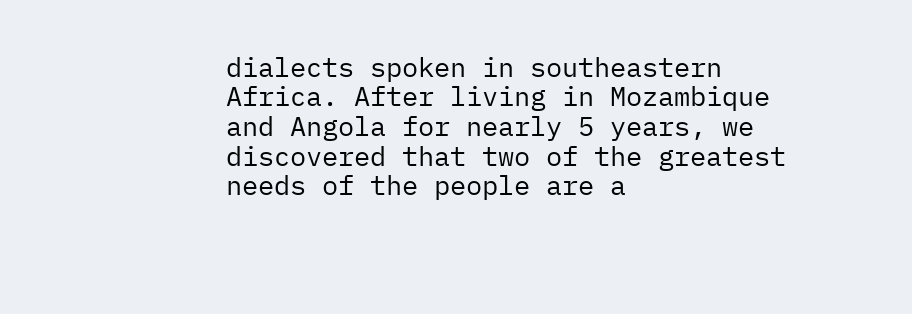dialects spoken in southeastern Africa. After living in Mozambique and Angola for nearly 5 years, we discovered that two of the greatest needs of the people are a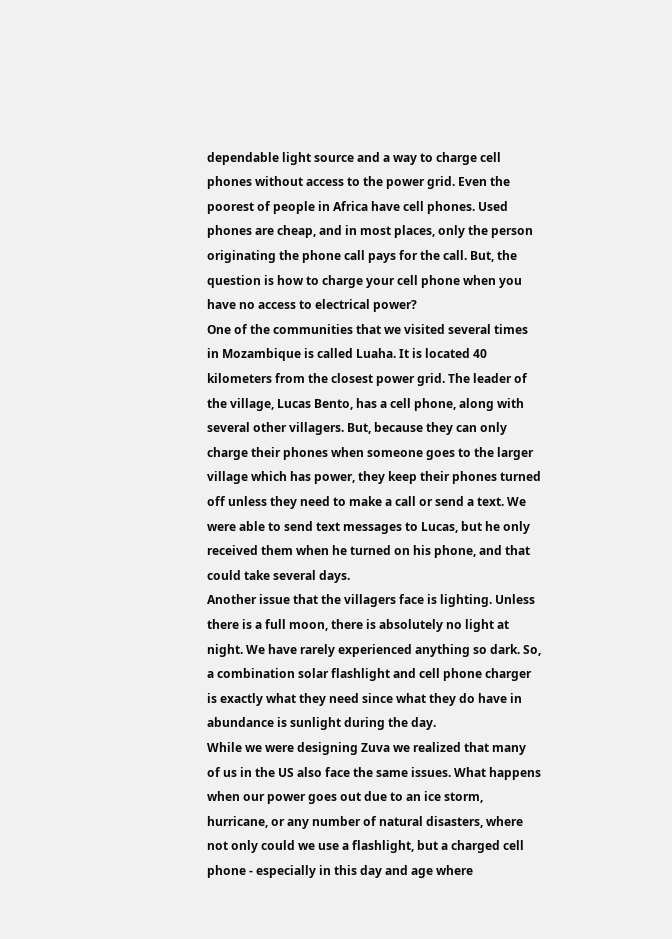dependable light source and a way to charge cell phones without access to the power grid. Even the poorest of people in Africa have cell phones. Used phones are cheap, and in most places, only the person originating the phone call pays for the call. But, the question is how to charge your cell phone when you have no access to electrical power?
One of the communities that we visited several times in Mozambique is called Luaha. It is located 40 kilometers from the closest power grid. The leader of the village, Lucas Bento, has a cell phone, along with several other villagers. But, because they can only charge their phones when someone goes to the larger village which has power, they keep their phones turned off unless they need to make a call or send a text. We were able to send text messages to Lucas, but he only received them when he turned on his phone, and that could take several days.
Another issue that the villagers face is lighting. Unless there is a full moon, there is absolutely no light at night. We have rarely experienced anything so dark. So, a combination solar flashlight and cell phone charger is exactly what they need since what they do have in abundance is sunlight during the day.
While we were designing Zuva we realized that many of us in the US also face the same issues. What happens when our power goes out due to an ice storm, hurricane, or any number of natural disasters, where not only could we use a flashlight, but a charged cell phone - especially in this day and age where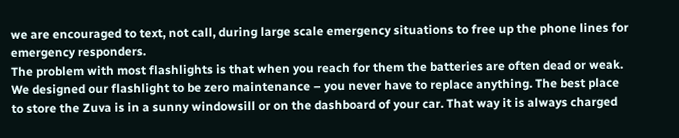we are encouraged to text, not call, during large scale emergency situations to free up the phone lines for emergency responders.
The problem with most flashlights is that when you reach for them the batteries are often dead or weak. We designed our flashlight to be zero maintenance – you never have to replace anything. The best place to store the Zuva is in a sunny windowsill or on the dashboard of your car. That way it is always charged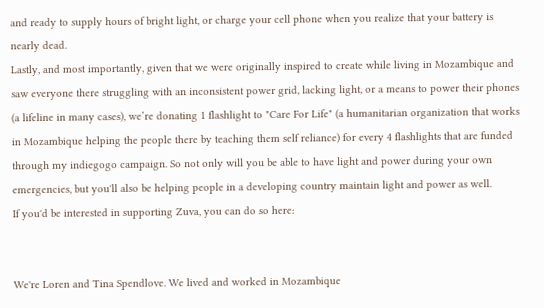and ready to supply hours of bright light, or charge your cell phone when you realize that your battery is nearly dead.
Lastly, and most importantly, given that we were originally inspired to create while living in Mozambique and saw everyone there struggling with an inconsistent power grid, lacking light, or a means to power their phones (a lifeline in many cases), we’re donating 1 flashlight to "Care For Life" (a humanitarian organization that works in Mozambique helping the people there by teaching them self reliance) for every 4 flashlights that are funded through my indiegogo campaign. So not only will you be able to have light and power during your own emergencies, but you'll also be helping people in a developing country maintain light and power as well.
If you'd be interested in supporting Zuva, you can do so here:


We're Loren and Tina Spendlove. We lived and worked in Mozambique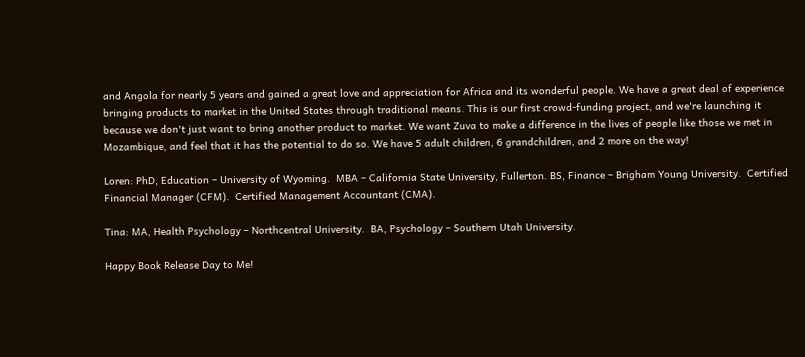and Angola for nearly 5 years and gained a great love and appreciation for Africa and its wonderful people. We have a great deal of experience bringing products to market in the United States through traditional means. This is our first crowd-funding project, and we're launching it because we don't just want to bring another product to market. We want Zuva to make a difference in the lives of people like those we met in Mozambique, and feel that it has the potential to do so. We have 5 adult children, 6 grandchildren, and 2 more on the way!

Loren: PhD, Education – University of Wyoming.  MBA – California State University, Fullerton. BS, Finance – Brigham Young University.  Certified Financial Manager (CFM).  Certified Management Accountant (CMA).

Tina: MA, Health Psychology – Northcentral University.  BA, Psychology – Southern Utah University.

Happy Book Release Day to Me!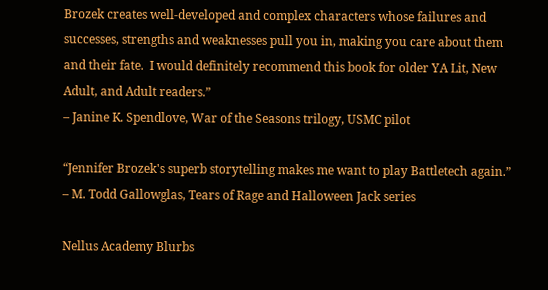Brozek creates well-developed and complex characters whose failures and successes, strengths and weaknesses pull you in, making you care about them and their fate.  I would definitely recommend this book for older YA Lit, New Adult, and Adult readers.”
– Janine K. Spendlove, War of the Seasons trilogy, USMC pilot

“Jennifer Brozek's superb storytelling makes me want to play Battletech again.”
– M. Todd Gallowglas, Tears of Rage and Halloween Jack series

Nellus Academy Blurbs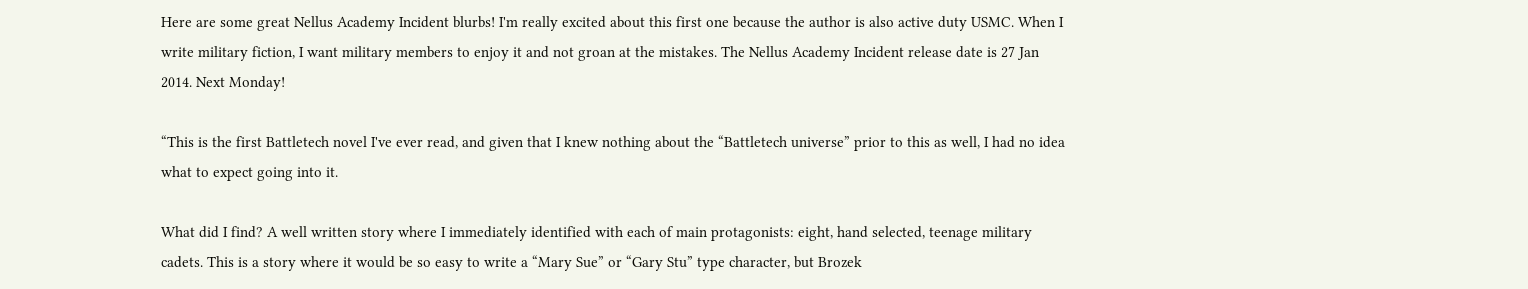Here are some great Nellus Academy Incident blurbs! I'm really excited about this first one because the author is also active duty USMC. When I write military fiction, I want military members to enjoy it and not groan at the mistakes. The Nellus Academy Incident release date is 27 Jan 2014. Next Monday!

“This is the first Battletech novel I've ever read, and given that I knew nothing about the “Battletech universe” prior to this as well, I had no idea what to expect going into it.

What did I find? A well written story where I immediately identified with each of main protagonists: eight, hand selected, teenage military cadets. This is a story where it would be so easy to write a “Mary Sue” or “Gary Stu” type character, but Brozek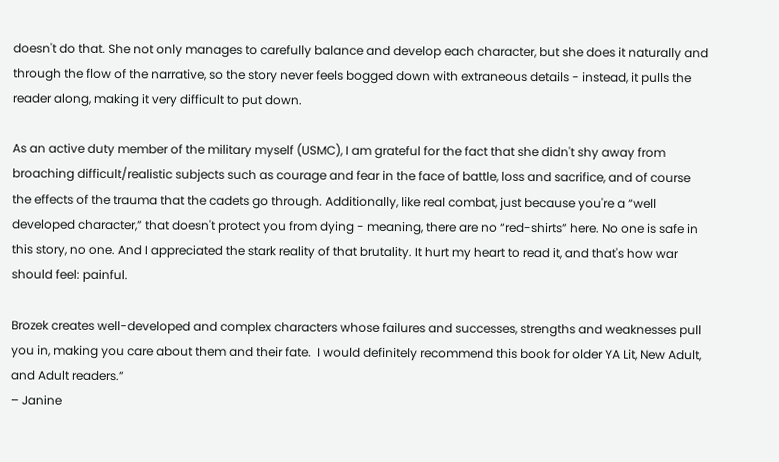doesn't do that. She not only manages to carefully balance and develop each character, but she does it naturally and through the flow of the narrative, so the story never feels bogged down with extraneous details - instead, it pulls the reader along, making it very difficult to put down.

As an active duty member of the military myself (USMC), I am grateful for the fact that she didn't shy away from broaching difficult/realistic subjects such as courage and fear in the face of battle, loss and sacrifice, and of course the effects of the trauma that the cadets go through. Additionally, like real combat, just because you're a “well developed character,” that doesn't protect you from dying - meaning, there are no “red-shirts” here. No one is safe in this story, no one. And I appreciated the stark reality of that brutality. It hurt my heart to read it, and that's how war should feel: painful.

Brozek creates well-developed and complex characters whose failures and successes, strengths and weaknesses pull you in, making you care about them and their fate.  I would definitely recommend this book for older YA Lit, New Adult, and Adult readers.”
– Janine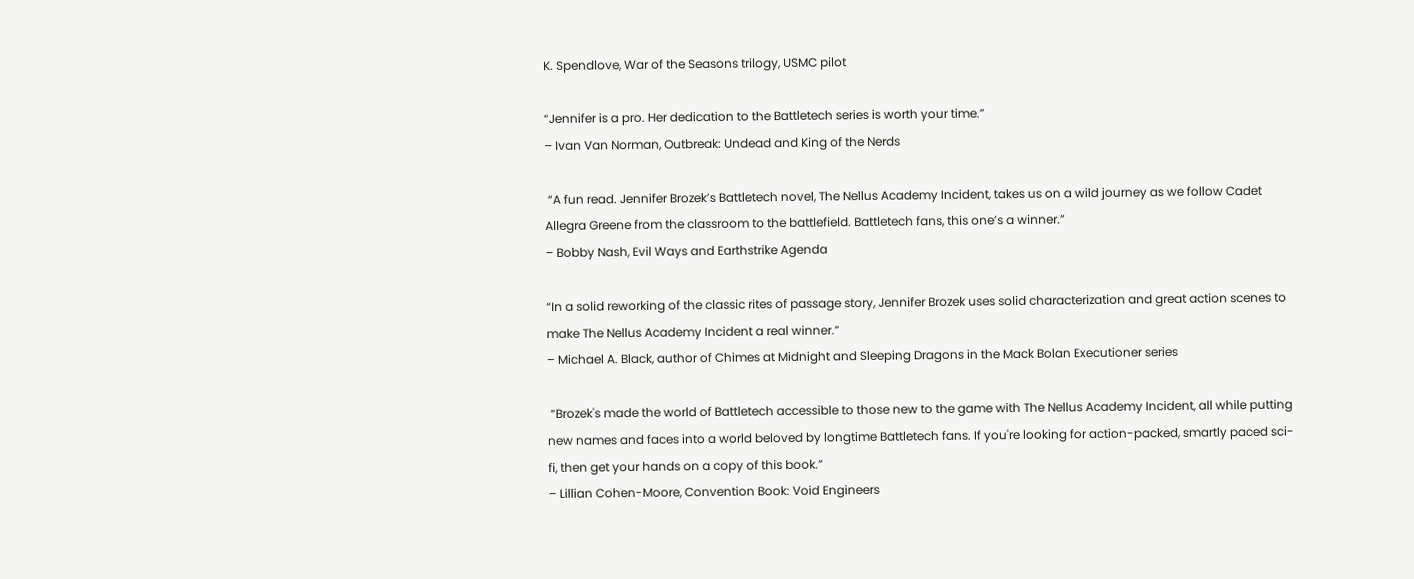K. Spendlove, War of the Seasons trilogy, USMC pilot

“Jennifer is a pro. Her dedication to the Battletech series is worth your time.”
– Ivan Van Norman, Outbreak: Undead and King of the Nerds

 “A fun read. Jennifer Brozek’s Battletech novel, The Nellus Academy Incident, takes us on a wild journey as we follow Cadet Allegra Greene from the classroom to the battlefield. Battletech fans, this one’s a winner.”
– Bobby Nash, Evil Ways and Earthstrike Agenda

“In a solid reworking of the classic rites of passage story, Jennifer Brozek uses solid characterization and great action scenes to make The Nellus Academy Incident a real winner.”
– Michael A. Black, author of Chimes at Midnight and Sleeping Dragons in the Mack Bolan Executioner series

 “Brozek's made the world of Battletech accessible to those new to the game with The Nellus Academy Incident, all while putting new names and faces into a world beloved by longtime Battletech fans. If you're looking for action-packed, smartly paced sci-fi, then get your hands on a copy of this book.”
– Lillian Cohen-Moore, Convention Book: Void Engineers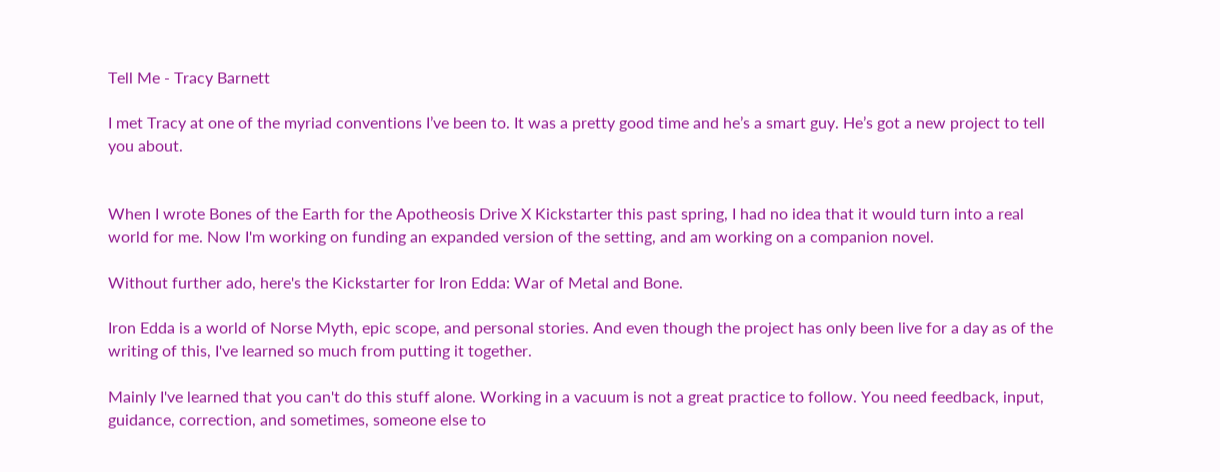Tell Me - Tracy Barnett

I met Tracy at one of the myriad conventions I’ve been to. It was a pretty good time and he’s a smart guy. He’s got a new project to tell you about.


When I wrote Bones of the Earth for the Apotheosis Drive X Kickstarter this past spring, I had no idea that it would turn into a real world for me. Now I'm working on funding an expanded version of the setting, and am working on a companion novel.

Without further ado, here's the Kickstarter for Iron Edda: War of Metal and Bone.

Iron Edda is a world of Norse Myth, epic scope, and personal stories. And even though the project has only been live for a day as of the writing of this, I've learned so much from putting it together.

Mainly I've learned that you can't do this stuff alone. Working in a vacuum is not a great practice to follow. You need feedback, input, guidance, correction, and sometimes, someone else to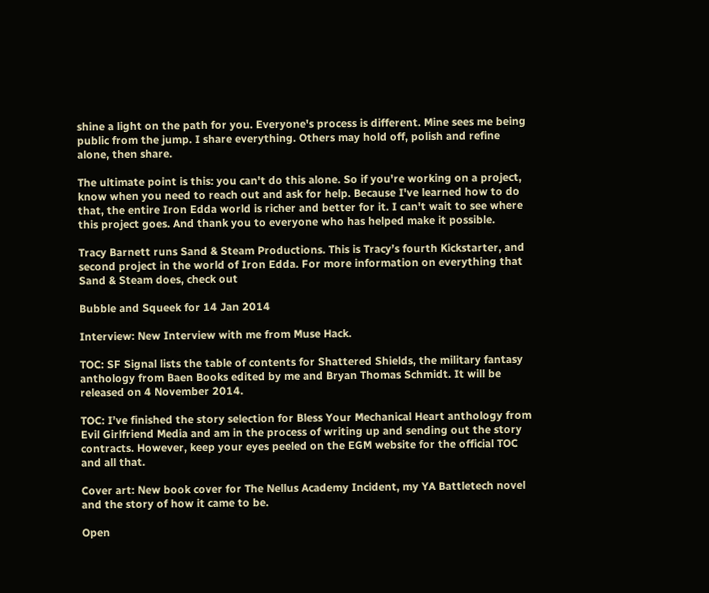shine a light on the path for you. Everyone's process is different. Mine sees me being public from the jump. I share everything. Others may hold off, polish and refine alone, then share.

The ultimate point is this: you can't do this alone. So if you're working on a project, know when you need to reach out and ask for help. Because I've learned how to do that, the entire Iron Edda world is richer and better for it. I can't wait to see where this project goes. And thank you to everyone who has helped make it possible.

Tracy Barnett runs Sand & Steam Productions. This is Tracy’s fourth Kickstarter, and second project in the world of Iron Edda. For more information on everything that Sand & Steam does, check out

Bubble and Squeek for 14 Jan 2014

Interview: New Interview with me from Muse Hack.

TOC: SF Signal lists the table of contents for Shattered Shields, the military fantasy anthology from Baen Books edited by me and Bryan Thomas Schmidt. It will be released on 4 November 2014.

TOC: I’ve finished the story selection for Bless Your Mechanical Heart anthology from Evil Girlfriend Media and am in the process of writing up and sending out the story contracts. However, keep your eyes peeled on the EGM website for the official TOC and all that.

Cover art: New book cover for The Nellus Academy Incident, my YA Battletech novel and the story of how it came to be.

Open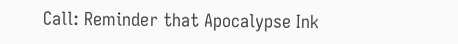Call: Reminder that Apocalypse Ink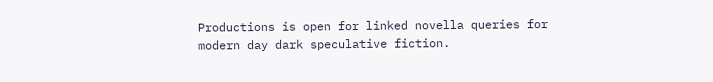Productions is open for linked novella queries for modern day dark speculative fiction.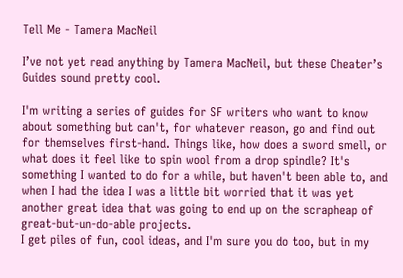Tell Me - Tamera MacNeil

I’ve not yet read anything by Tamera MacNeil, but these Cheater’s Guides sound pretty cool.

I'm writing a series of guides for SF writers who want to know about something but can't, for whatever reason, go and find out for themselves first-hand. Things like, how does a sword smell, or what does it feel like to spin wool from a drop spindle? It's something I wanted to do for a while, but haven't been able to, and when I had the idea I was a little bit worried that it was yet another great idea that was going to end up on the scrapheap of great-but-un-do-able projects.
I get piles of fun, cool ideas, and I'm sure you do too, but in my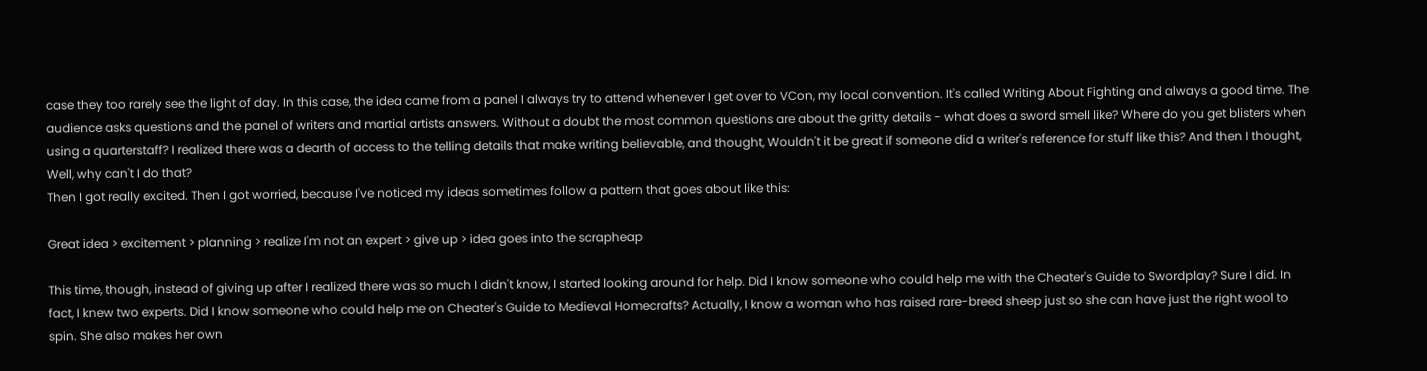case they too rarely see the light of day. In this case, the idea came from a panel I always try to attend whenever I get over to VCon, my local convention. It's called Writing About Fighting and always a good time. The audience asks questions and the panel of writers and martial artists answers. Without a doubt the most common questions are about the gritty details - what does a sword smell like? Where do you get blisters when using a quarterstaff? I realized there was a dearth of access to the telling details that make writing believable, and thought, Wouldn't it be great if someone did a writer's reference for stuff like this? And then I thought, Well, why can't I do that?
Then I got really excited. Then I got worried, because I've noticed my ideas sometimes follow a pattern that goes about like this:

Great idea > excitement > planning > realize I'm not an expert > give up > idea goes into the scrapheap

This time, though, instead of giving up after I realized there was so much I didn't know, I started looking around for help. Did I know someone who could help me with the Cheater's Guide to Swordplay? Sure I did. In fact, I knew two experts. Did I know someone who could help me on Cheater's Guide to Medieval Homecrafts? Actually, I know a woman who has raised rare-breed sheep just so she can have just the right wool to spin. She also makes her own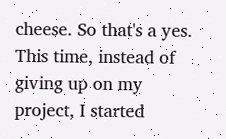cheese. So that's a yes.
This time, instead of giving up on my project, I started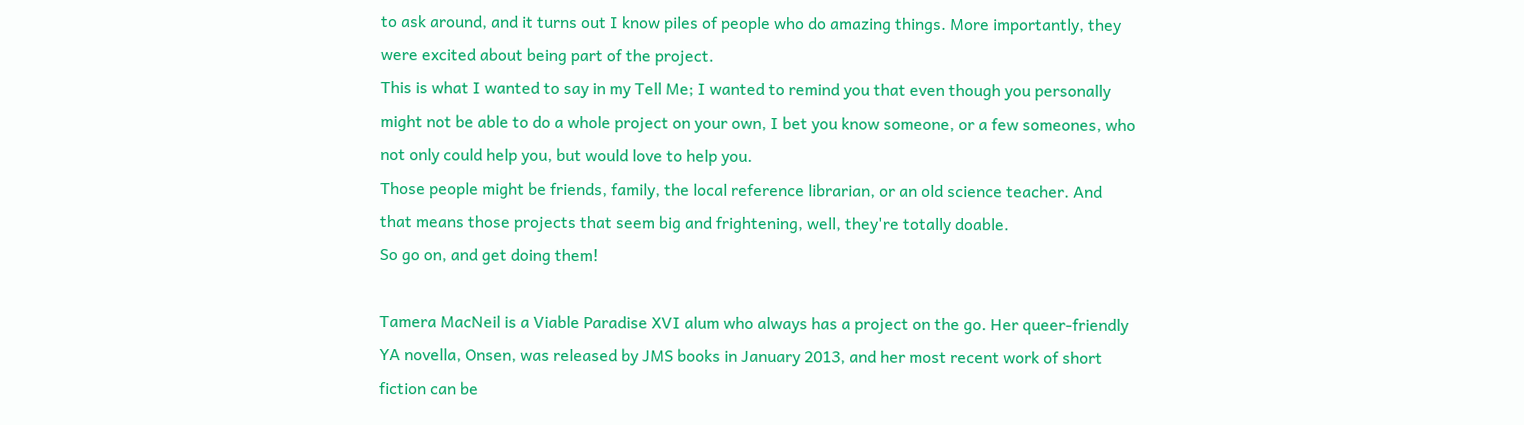to ask around, and it turns out I know piles of people who do amazing things. More importantly, they were excited about being part of the project.
This is what I wanted to say in my Tell Me; I wanted to remind you that even though you personally might not be able to do a whole project on your own, I bet you know someone, or a few someones, who not only could help you, but would love to help you.
Those people might be friends, family, the local reference librarian, or an old science teacher. And that means those projects that seem big and frightening, well, they're totally doable.
So go on, and get doing them!

Tamera MacNeil is a Viable Paradise XVI alum who always has a project on the go. Her queer-friendly YA novella, Onsen, was released by JMS books in January 2013, and her most recent work of short fiction can be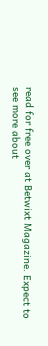read for free over at Betwixt Magazine. Expect to see more about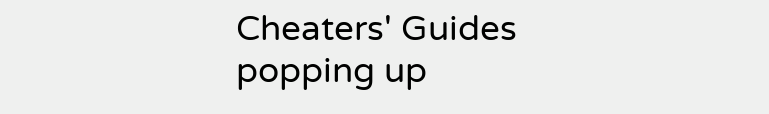Cheaters' Guides popping up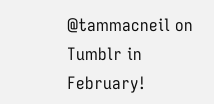@tammacneil on Tumblr in February!